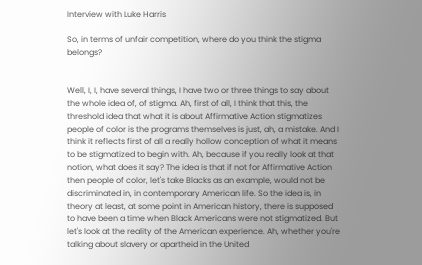Interview with Luke Harris

So, in terms of unfair competition, where do you think the stigma belongs?


Well, I, I, have several things, I have two or three things to say about the whole idea of, of stigma. Ah, first of all, I think that this, the threshold idea that what it is about Affirmative Action stigmatizes people of color is the programs themselves is just, ah, a mistake. And I think it reflects first of all a really hollow conception of what it means to be stigmatized to begin with. Ah, because if you really look at that notion, what does it say? The idea is that if not for Affirmative Action then people of color, let's take Blacks as an example, would not be discriminated in, in contemporary American life. So the idea is, in theory at least, at some point in American history, there is supposed to have been a time when Black Americans were not stigmatized. But let's look at the reality of the American experience. Ah, whether you're talking about slavery or apartheid in the United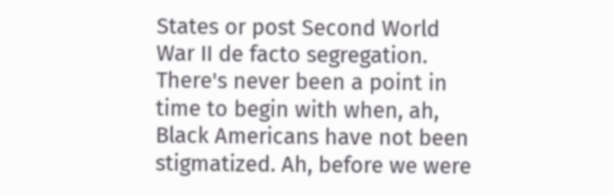States or post Second World War II de facto segregation. There's never been a point in time to begin with when, ah, Black Americans have not been stigmatized. Ah, before we were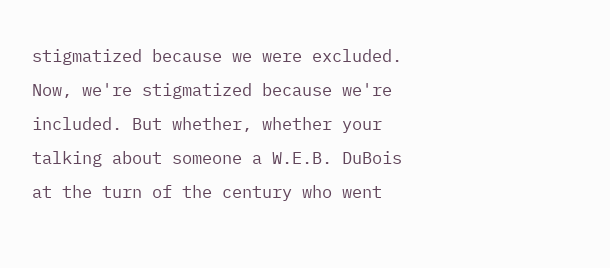stigmatized because we were excluded. Now, we're stigmatized because we're included. But whether, whether your talking about someone a W.E.B. DuBois at the turn of the century who went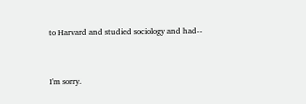to Harvard and studied sociology and had--


I'm sorry.